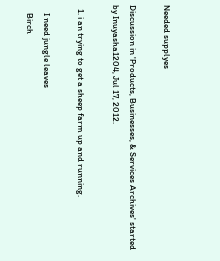Needed supplyes

Discussion in 'Products, Businesses, & Services Archives' started by Inuyasha1204, Jul 17, 2012.

  1. i an trying to get a sheep farm up and running.

    I need jungle leaves
    Birch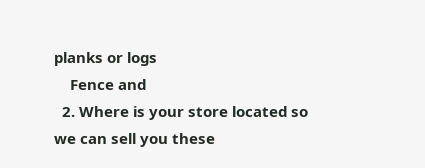planks or logs
    Fence and
  2. Where is your store located so we can sell you these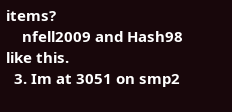items?
    nfell2009 and Hash98 like this.
  3. Im at 3051 on smp2